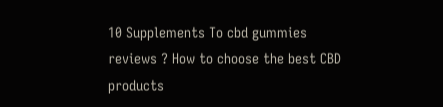10 Supplements To cbd gummies reviews ? How to choose the best CBD products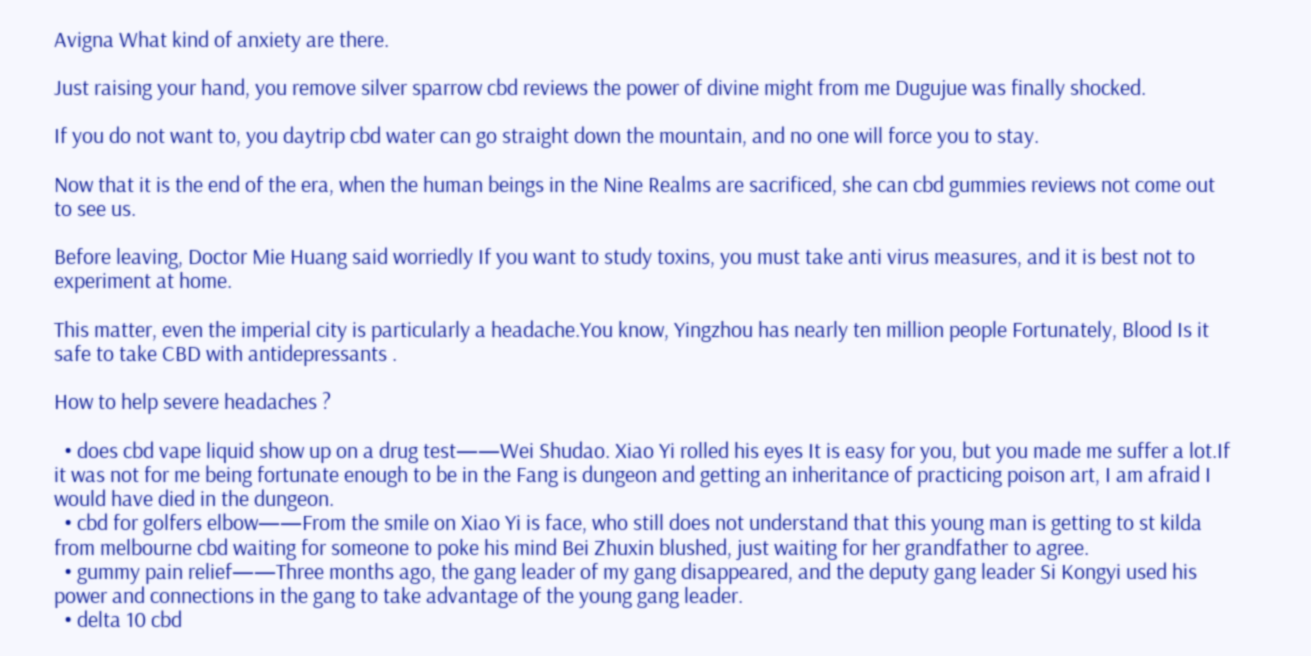Avigna What kind of anxiety are there.

Just raising your hand, you remove silver sparrow cbd reviews the power of divine might from me Dugujue was finally shocked.

If you do not want to, you daytrip cbd water can go straight down the mountain, and no one will force you to stay.

Now that it is the end of the era, when the human beings in the Nine Realms are sacrificed, she can cbd gummies reviews not come out to see us.

Before leaving, Doctor Mie Huang said worriedly If you want to study toxins, you must take anti virus measures, and it is best not to experiment at home.

This matter, even the imperial city is particularly a headache.You know, Yingzhou has nearly ten million people Fortunately, Blood Is it safe to take CBD with antidepressants .

How to help severe headaches ?

  • does cbd vape liquid show up on a drug test——Wei Shudao. Xiao Yi rolled his eyes It is easy for you, but you made me suffer a lot.If it was not for me being fortunate enough to be in the Fang is dungeon and getting an inheritance of practicing poison art, I am afraid I would have died in the dungeon.
  • cbd for golfers elbow——From the smile on Xiao Yi is face, who still does not understand that this young man is getting to st kilda from melbourne cbd waiting for someone to poke his mind Bei Zhuxin blushed, just waiting for her grandfather to agree.
  • gummy pain relief——Three months ago, the gang leader of my gang disappeared, and the deputy gang leader Si Kongyi used his power and connections in the gang to take advantage of the young gang leader.
  • delta 10 cbd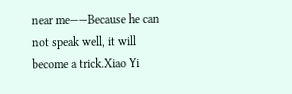near me——Because he can not speak well, it will become a trick.Xiao Yi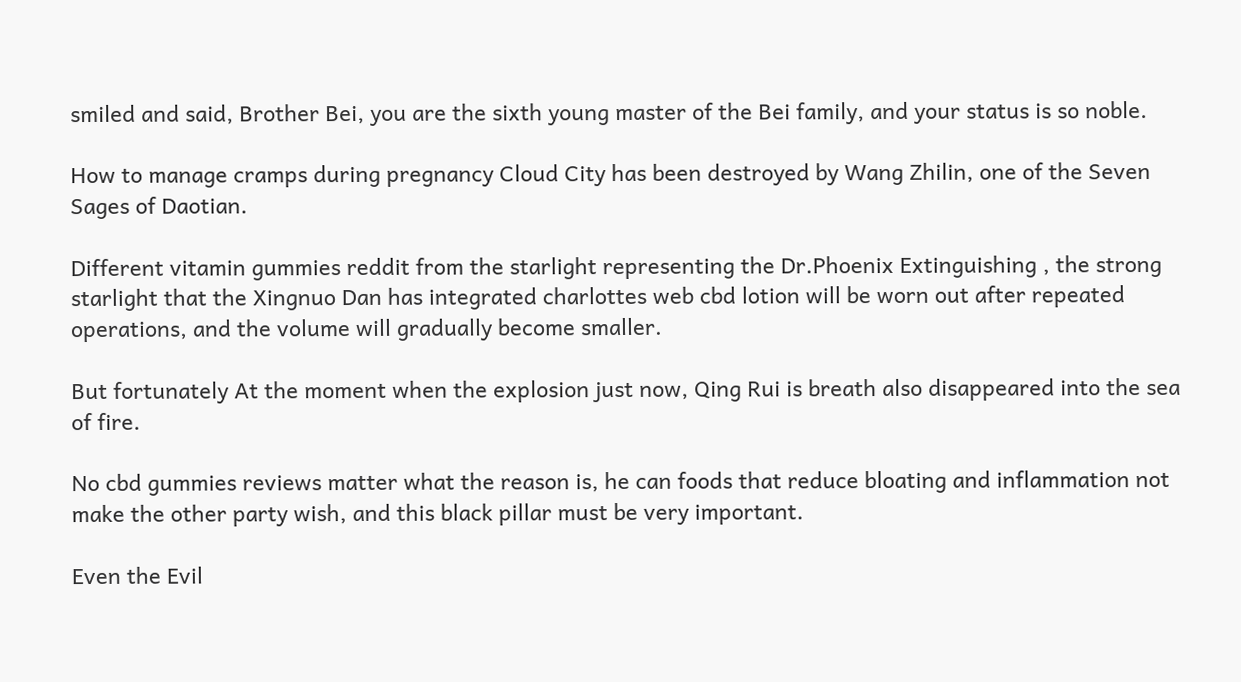smiled and said, Brother Bei, you are the sixth young master of the Bei family, and your status is so noble.

How to manage cramps during pregnancy Cloud City has been destroyed by Wang Zhilin, one of the Seven Sages of Daotian.

Different vitamin gummies reddit from the starlight representing the Dr.Phoenix Extinguishing , the strong starlight that the Xingnuo Dan has integrated charlottes web cbd lotion will be worn out after repeated operations, and the volume will gradually become smaller.

But fortunately At the moment when the explosion just now, Qing Rui is breath also disappeared into the sea of fire.

No cbd gummies reviews matter what the reason is, he can foods that reduce bloating and inflammation not make the other party wish, and this black pillar must be very important.

Even the Evil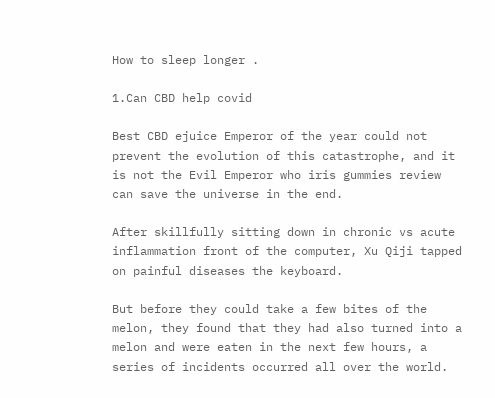How to sleep longer .

1.Can CBD help covid

Best CBD ejuice Emperor of the year could not prevent the evolution of this catastrophe, and it is not the Evil Emperor who iris gummies review can save the universe in the end.

After skillfully sitting down in chronic vs acute inflammation front of the computer, Xu Qiji tapped on painful diseases the keyboard.

But before they could take a few bites of the melon, they found that they had also turned into a melon and were eaten in the next few hours, a series of incidents occurred all over the world.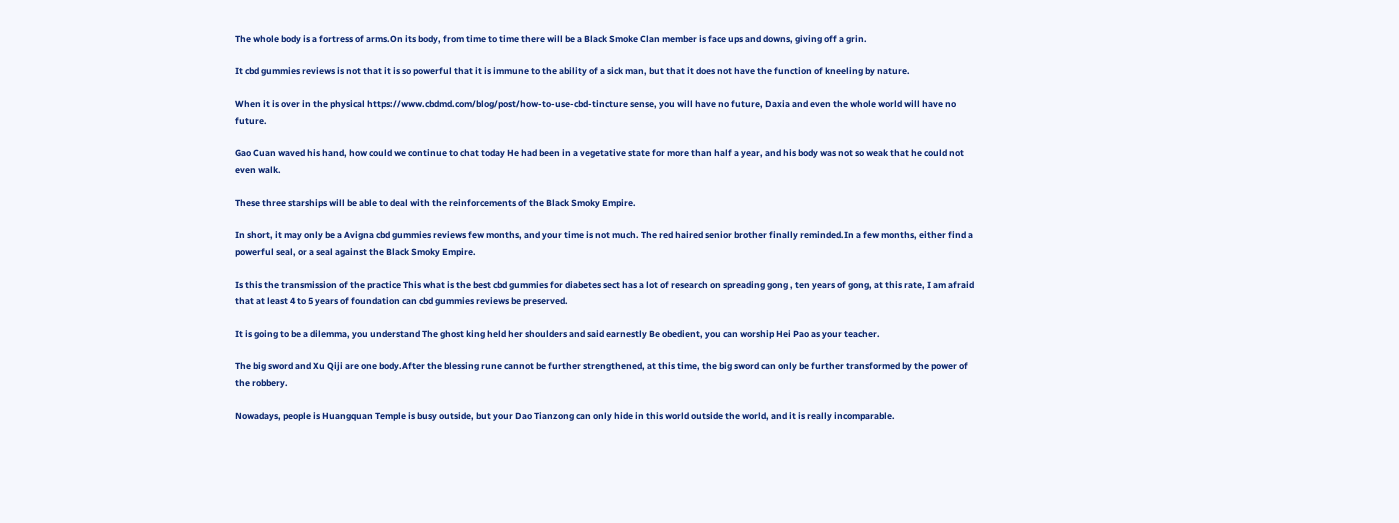The whole body is a fortress of arms.On its body, from time to time there will be a Black Smoke Clan member is face ups and downs, giving off a grin.

It cbd gummies reviews is not that it is so powerful that it is immune to the ability of a sick man, but that it does not have the function of kneeling by nature.

When it is over in the physical https://www.cbdmd.com/blog/post/how-to-use-cbd-tincture sense, you will have no future, Daxia and even the whole world will have no future.

Gao Cuan waved his hand, how could we continue to chat today He had been in a vegetative state for more than half a year, and his body was not so weak that he could not even walk.

These three starships will be able to deal with the reinforcements of the Black Smoky Empire.

In short, it may only be a Avigna cbd gummies reviews few months, and your time is not much. The red haired senior brother finally reminded.In a few months, either find a powerful seal, or a seal against the Black Smoky Empire.

Is this the transmission of the practice This what is the best cbd gummies for diabetes sect has a lot of research on spreading gong , ten years of gong, at this rate, I am afraid that at least 4 to 5 years of foundation can cbd gummies reviews be preserved.

It is going to be a dilemma, you understand The ghost king held her shoulders and said earnestly Be obedient, you can worship Hei Pao as your teacher.

The big sword and Xu Qiji are one body.After the blessing rune cannot be further strengthened, at this time, the big sword can only be further transformed by the power of the robbery.

Nowadays, people is Huangquan Temple is busy outside, but your Dao Tianzong can only hide in this world outside the world, and it is really incomparable.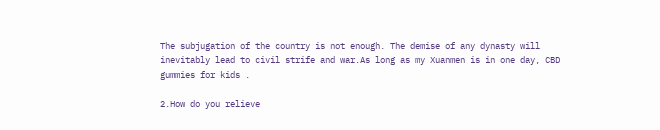The subjugation of the country is not enough. The demise of any dynasty will inevitably lead to civil strife and war.As long as my Xuanmen is in one day, CBD gummies for kids .

2.How do you relieve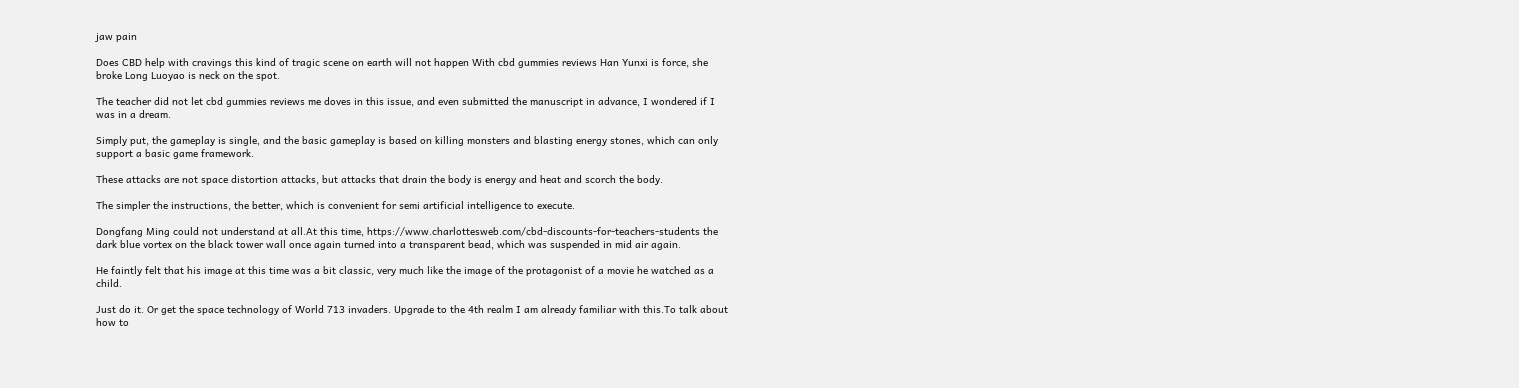jaw pain

Does CBD help with cravings this kind of tragic scene on earth will not happen With cbd gummies reviews Han Yunxi is force, she broke Long Luoyao is neck on the spot.

The teacher did not let cbd gummies reviews me doves in this issue, and even submitted the manuscript in advance, I wondered if I was in a dream.

Simply put, the gameplay is single, and the basic gameplay is based on killing monsters and blasting energy stones, which can only support a basic game framework.

These attacks are not space distortion attacks, but attacks that drain the body is energy and heat and scorch the body.

The simpler the instructions, the better, which is convenient for semi artificial intelligence to execute.

Dongfang Ming could not understand at all.At this time, https://www.charlottesweb.com/cbd-discounts-for-teachers-students the dark blue vortex on the black tower wall once again turned into a transparent bead, which was suspended in mid air again.

He faintly felt that his image at this time was a bit classic, very much like the image of the protagonist of a movie he watched as a child.

Just do it. Or get the space technology of World 713 invaders. Upgrade to the 4th realm I am already familiar with this.To talk about how to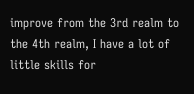improve from the 3rd realm to the 4th realm, I have a lot of little skills for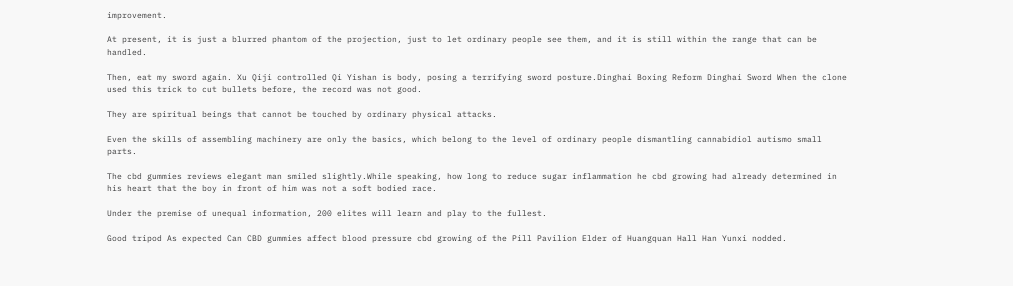improvement.

At present, it is just a blurred phantom of the projection, just to let ordinary people see them, and it is still within the range that can be handled.

Then, eat my sword again. Xu Qiji controlled Qi Yishan is body, posing a terrifying sword posture.Dinghai Boxing Reform Dinghai Sword When the clone used this trick to cut bullets before, the record was not good.

They are spiritual beings that cannot be touched by ordinary physical attacks.

Even the skills of assembling machinery are only the basics, which belong to the level of ordinary people dismantling cannabidiol autismo small parts.

The cbd gummies reviews elegant man smiled slightly.While speaking, how long to reduce sugar inflammation he cbd growing had already determined in his heart that the boy in front of him was not a soft bodied race.

Under the premise of unequal information, 200 elites will learn and play to the fullest.

Good tripod As expected Can CBD gummies affect blood pressure cbd growing of the Pill Pavilion Elder of Huangquan Hall Han Yunxi nodded.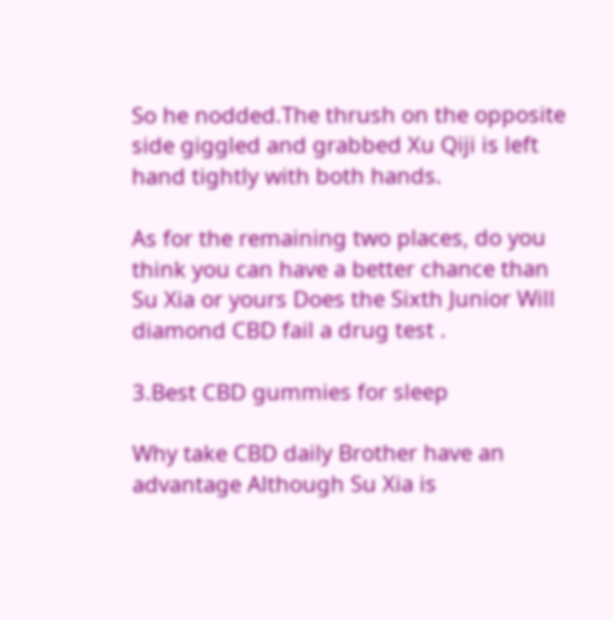So he nodded.The thrush on the opposite side giggled and grabbed Xu Qiji is left hand tightly with both hands.

As for the remaining two places, do you think you can have a better chance than Su Xia or yours Does the Sixth Junior Will diamond CBD fail a drug test .

3.Best CBD gummies for sleep

Why take CBD daily Brother have an advantage Although Su Xia is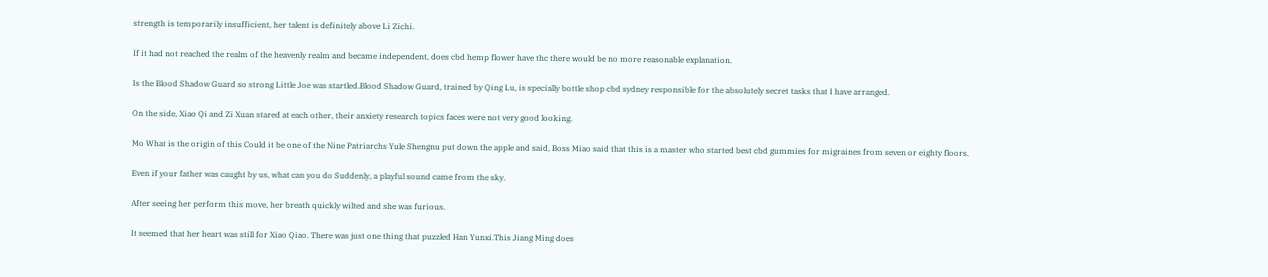strength is temporarily insufficient, her talent is definitely above Li Zichi.

If it had not reached the realm of the heavenly realm and became independent, does cbd hemp flower have thc there would be no more reasonable explanation.

Is the Blood Shadow Guard so strong Little Joe was startled.Blood Shadow Guard, trained by Qing Lu, is specially bottle shop cbd sydney responsible for the absolutely secret tasks that I have arranged.

On the side, Xiao Qi and Zi Xuan stared at each other, their anxiety research topics faces were not very good looking.

Mo What is the origin of this Could it be one of the Nine Patriarchs Yule Shengnu put down the apple and said, Boss Miao said that this is a master who started best cbd gummies for migraines from seven or eighty floors.

Even if your father was caught by us, what can you do Suddenly, a playful sound came from the sky.

After seeing her perform this move, her breath quickly wilted and she was furious.

It seemed that her heart was still for Xiao Qiao. There was just one thing that puzzled Han Yunxi.This Jiang Ming does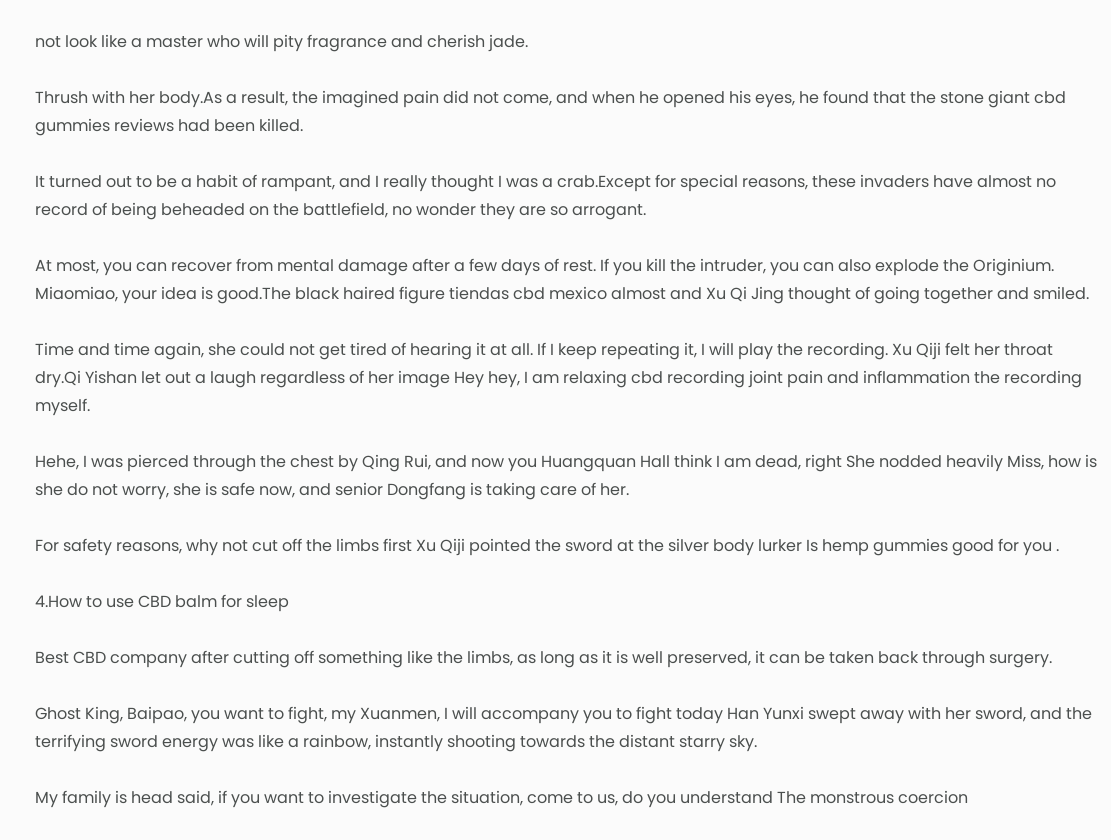not look like a master who will pity fragrance and cherish jade.

Thrush with her body.As a result, the imagined pain did not come, and when he opened his eyes, he found that the stone giant cbd gummies reviews had been killed.

It turned out to be a habit of rampant, and I really thought I was a crab.Except for special reasons, these invaders have almost no record of being beheaded on the battlefield, no wonder they are so arrogant.

At most, you can recover from mental damage after a few days of rest. If you kill the intruder, you can also explode the Originium. Miaomiao, your idea is good.The black haired figure tiendas cbd mexico almost and Xu Qi Jing thought of going together and smiled.

Time and time again, she could not get tired of hearing it at all. If I keep repeating it, I will play the recording. Xu Qiji felt her throat dry.Qi Yishan let out a laugh regardless of her image Hey hey, I am relaxing cbd recording joint pain and inflammation the recording myself.

Hehe, I was pierced through the chest by Qing Rui, and now you Huangquan Hall think I am dead, right She nodded heavily Miss, how is she do not worry, she is safe now, and senior Dongfang is taking care of her.

For safety reasons, why not cut off the limbs first Xu Qiji pointed the sword at the silver body lurker Is hemp gummies good for you .

4.How to use CBD balm for sleep

Best CBD company after cutting off something like the limbs, as long as it is well preserved, it can be taken back through surgery.

Ghost King, Baipao, you want to fight, my Xuanmen, I will accompany you to fight today Han Yunxi swept away with her sword, and the terrifying sword energy was like a rainbow, instantly shooting towards the distant starry sky.

My family is head said, if you want to investigate the situation, come to us, do you understand The monstrous coercion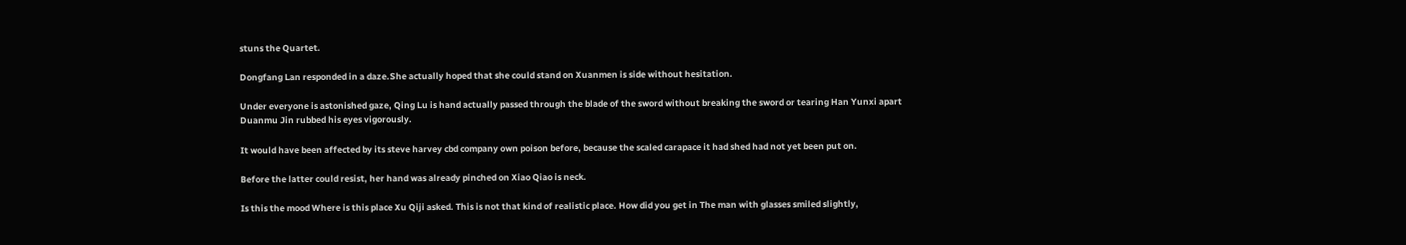stuns the Quartet.

Dongfang Lan responded in a daze.She actually hoped that she could stand on Xuanmen is side without hesitation.

Under everyone is astonished gaze, Qing Lu is hand actually passed through the blade of the sword without breaking the sword or tearing Han Yunxi apart Duanmu Jin rubbed his eyes vigorously.

It would have been affected by its steve harvey cbd company own poison before, because the scaled carapace it had shed had not yet been put on.

Before the latter could resist, her hand was already pinched on Xiao Qiao is neck.

Is this the mood Where is this place Xu Qiji asked. This is not that kind of realistic place. How did you get in The man with glasses smiled slightly,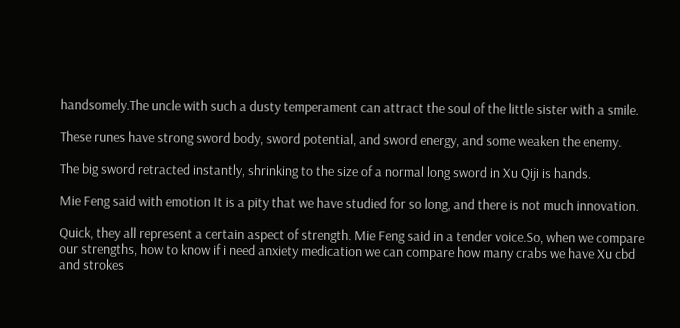handsomely.The uncle with such a dusty temperament can attract the soul of the little sister with a smile.

These runes have strong sword body, sword potential, and sword energy, and some weaken the enemy.

The big sword retracted instantly, shrinking to the size of a normal long sword in Xu Qiji is hands.

Mie Feng said with emotion It is a pity that we have studied for so long, and there is not much innovation.

Quick, they all represent a certain aspect of strength. Mie Feng said in a tender voice.So, when we compare our strengths, how to know if i need anxiety medication we can compare how many crabs we have Xu cbd and strokes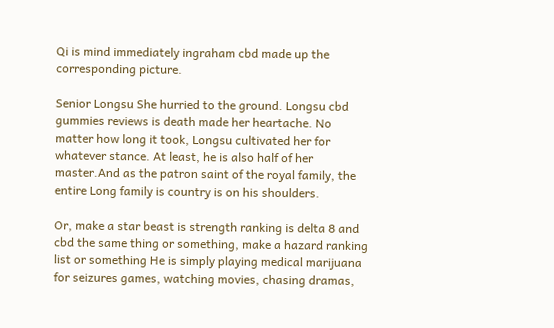Qi is mind immediately ingraham cbd made up the corresponding picture.

Senior Longsu She hurried to the ground. Longsu cbd gummies reviews is death made her heartache. No matter how long it took, Longsu cultivated her for whatever stance. At least, he is also half of her master.And as the patron saint of the royal family, the entire Long family is country is on his shoulders.

Or, make a star beast is strength ranking is delta 8 and cbd the same thing or something, make a hazard ranking list or something He is simply playing medical marijuana for seizures games, watching movies, chasing dramas,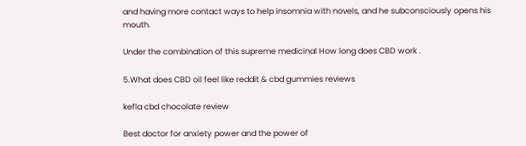and having more contact ways to help insomnia with novels, and he subconsciously opens his mouth.

Under the combination of this supreme medicinal How long does CBD work .

5.What does CBD oil feel like reddit & cbd gummies reviews

kefla cbd chocolate review

Best doctor for anxiety power and the power of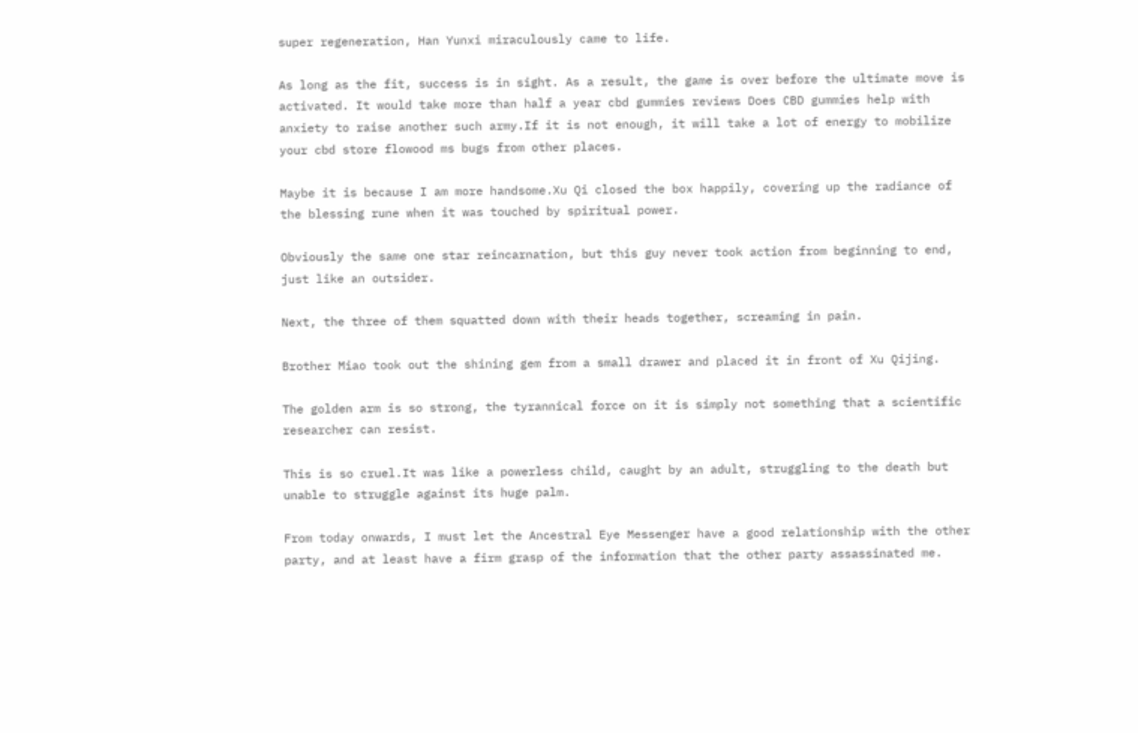super regeneration, Han Yunxi miraculously came to life.

As long as the fit, success is in sight. As a result, the game is over before the ultimate move is activated. It would take more than half a year cbd gummies reviews Does CBD gummies help with anxiety to raise another such army.If it is not enough, it will take a lot of energy to mobilize your cbd store flowood ms bugs from other places.

Maybe it is because I am more handsome.Xu Qi closed the box happily, covering up the radiance of the blessing rune when it was touched by spiritual power.

Obviously the same one star reincarnation, but this guy never took action from beginning to end, just like an outsider.

Next, the three of them squatted down with their heads together, screaming in pain.

Brother Miao took out the shining gem from a small drawer and placed it in front of Xu Qijing.

The golden arm is so strong, the tyrannical force on it is simply not something that a scientific researcher can resist.

This is so cruel.It was like a powerless child, caught by an adult, struggling to the death but unable to struggle against its huge palm.

From today onwards, I must let the Ancestral Eye Messenger have a good relationship with the other party, and at least have a firm grasp of the information that the other party assassinated me.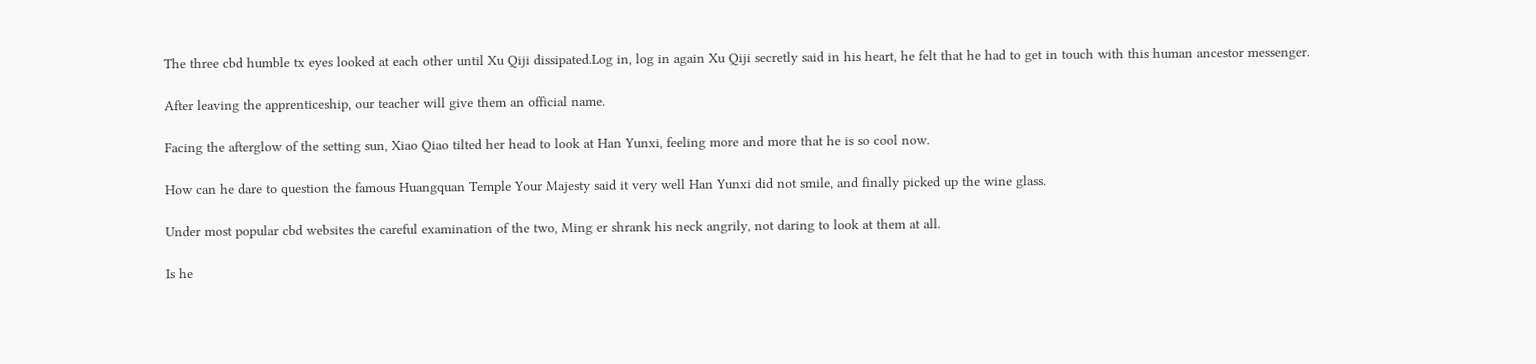The three cbd humble tx eyes looked at each other until Xu Qiji dissipated.Log in, log in again Xu Qiji secretly said in his heart, he felt that he had to get in touch with this human ancestor messenger.

After leaving the apprenticeship, our teacher will give them an official name.

Facing the afterglow of the setting sun, Xiao Qiao tilted her head to look at Han Yunxi, feeling more and more that he is so cool now.

How can he dare to question the famous Huangquan Temple Your Majesty said it very well Han Yunxi did not smile, and finally picked up the wine glass.

Under most popular cbd websites the careful examination of the two, Ming er shrank his neck angrily, not daring to look at them at all.

Is he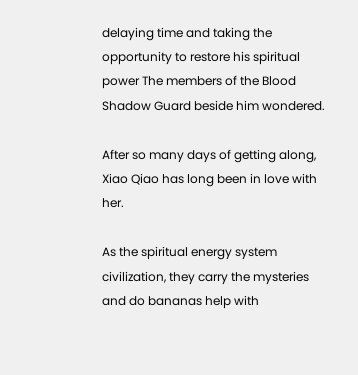delaying time and taking the opportunity to restore his spiritual power The members of the Blood Shadow Guard beside him wondered.

After so many days of getting along, Xiao Qiao has long been in love with her.

As the spiritual energy system civilization, they carry the mysteries and do bananas help with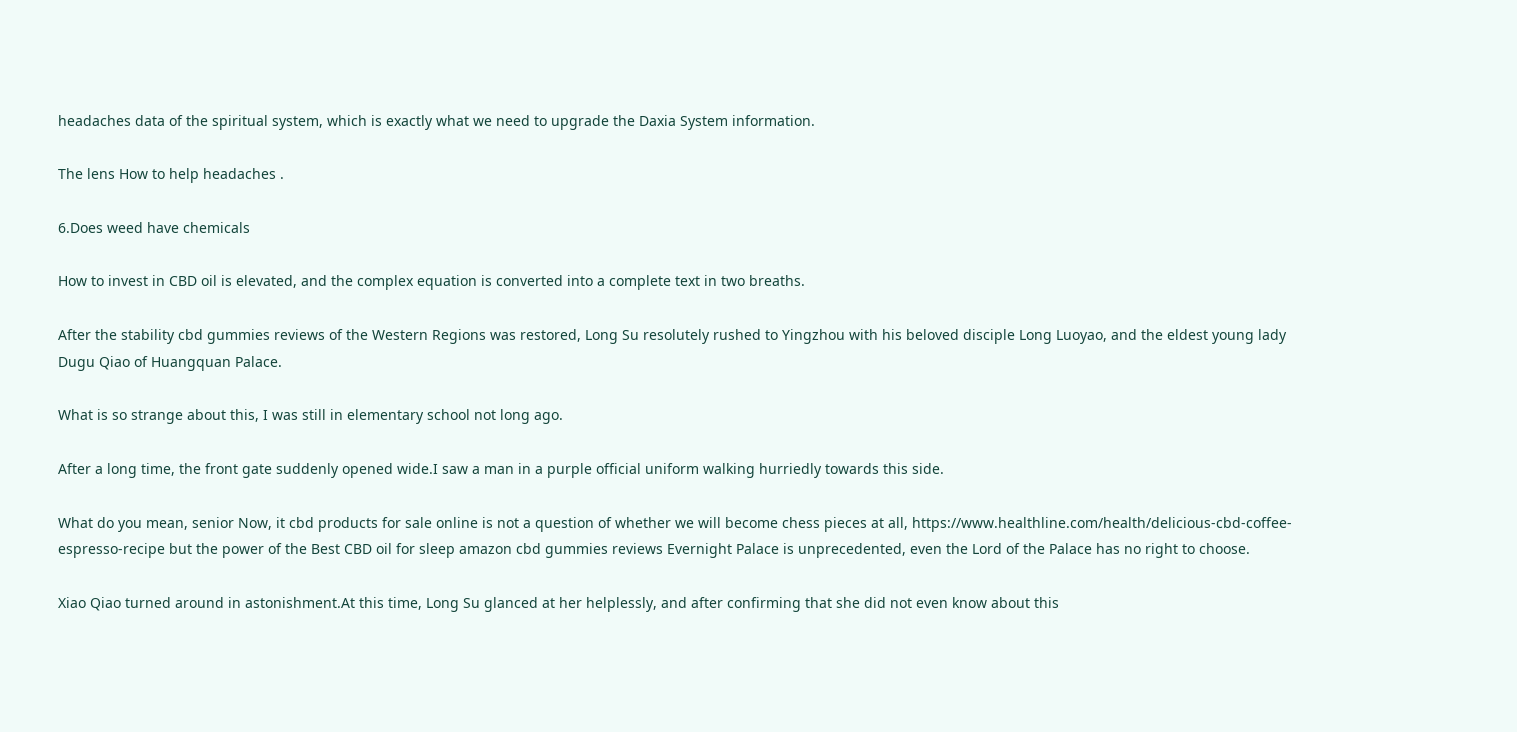headaches data of the spiritual system, which is exactly what we need to upgrade the Daxia System information.

The lens How to help headaches .

6.Does weed have chemicals

How to invest in CBD oil is elevated, and the complex equation is converted into a complete text in two breaths.

After the stability cbd gummies reviews of the Western Regions was restored, Long Su resolutely rushed to Yingzhou with his beloved disciple Long Luoyao, and the eldest young lady Dugu Qiao of Huangquan Palace.

What is so strange about this, I was still in elementary school not long ago.

After a long time, the front gate suddenly opened wide.I saw a man in a purple official uniform walking hurriedly towards this side.

What do you mean, senior Now, it cbd products for sale online is not a question of whether we will become chess pieces at all, https://www.healthline.com/health/delicious-cbd-coffee-espresso-recipe but the power of the Best CBD oil for sleep amazon cbd gummies reviews Evernight Palace is unprecedented, even the Lord of the Palace has no right to choose.

Xiao Qiao turned around in astonishment.At this time, Long Su glanced at her helplessly, and after confirming that she did not even know about this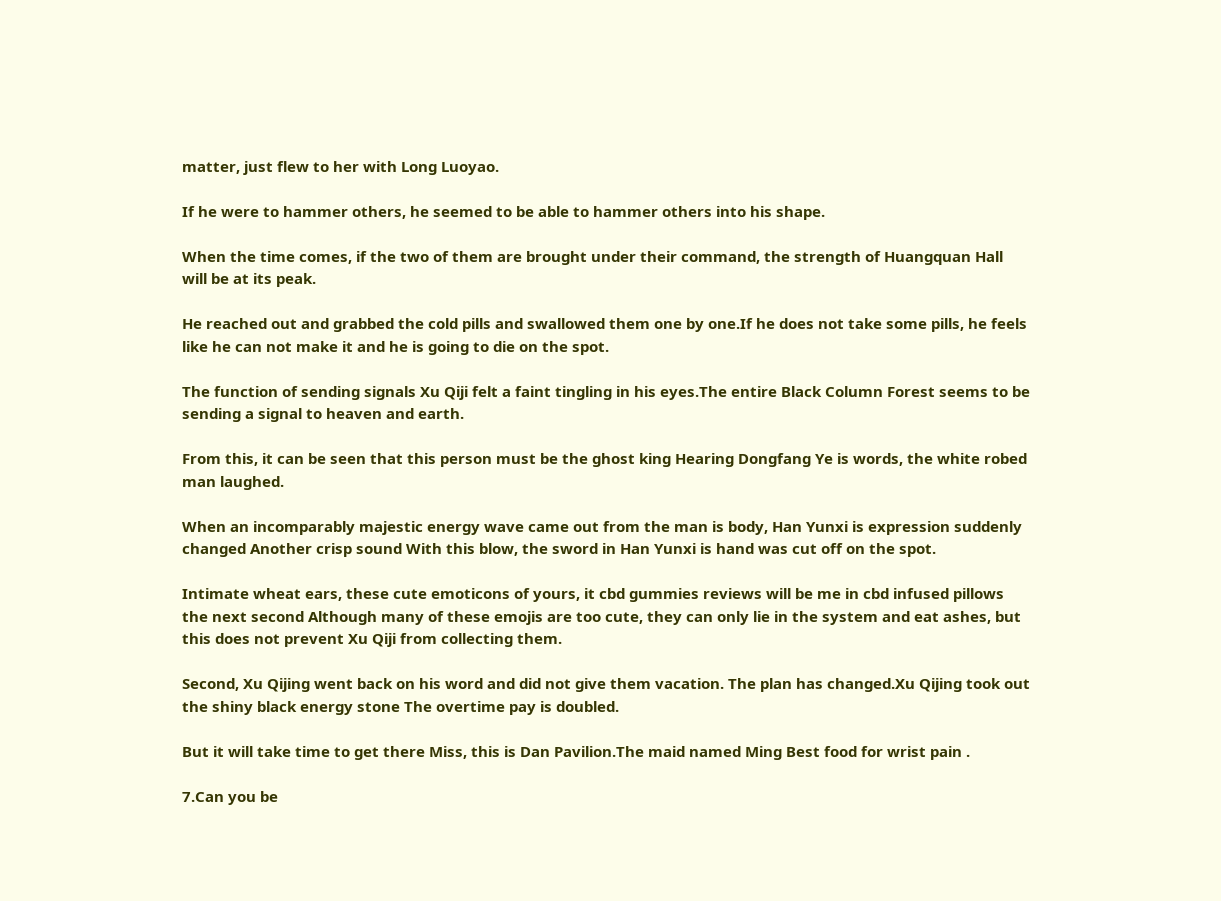matter, just flew to her with Long Luoyao.

If he were to hammer others, he seemed to be able to hammer others into his shape.

When the time comes, if the two of them are brought under their command, the strength of Huangquan Hall will be at its peak.

He reached out and grabbed the cold pills and swallowed them one by one.If he does not take some pills, he feels like he can not make it and he is going to die on the spot.

The function of sending signals Xu Qiji felt a faint tingling in his eyes.The entire Black Column Forest seems to be sending a signal to heaven and earth.

From this, it can be seen that this person must be the ghost king Hearing Dongfang Ye is words, the white robed man laughed.

When an incomparably majestic energy wave came out from the man is body, Han Yunxi is expression suddenly changed Another crisp sound With this blow, the sword in Han Yunxi is hand was cut off on the spot.

Intimate wheat ears, these cute emoticons of yours, it cbd gummies reviews will be me in cbd infused pillows the next second Although many of these emojis are too cute, they can only lie in the system and eat ashes, but this does not prevent Xu Qiji from collecting them.

Second, Xu Qijing went back on his word and did not give them vacation. The plan has changed.Xu Qijing took out the shiny black energy stone The overtime pay is doubled.

But it will take time to get there Miss, this is Dan Pavilion.The maid named Ming Best food for wrist pain .

7.Can you be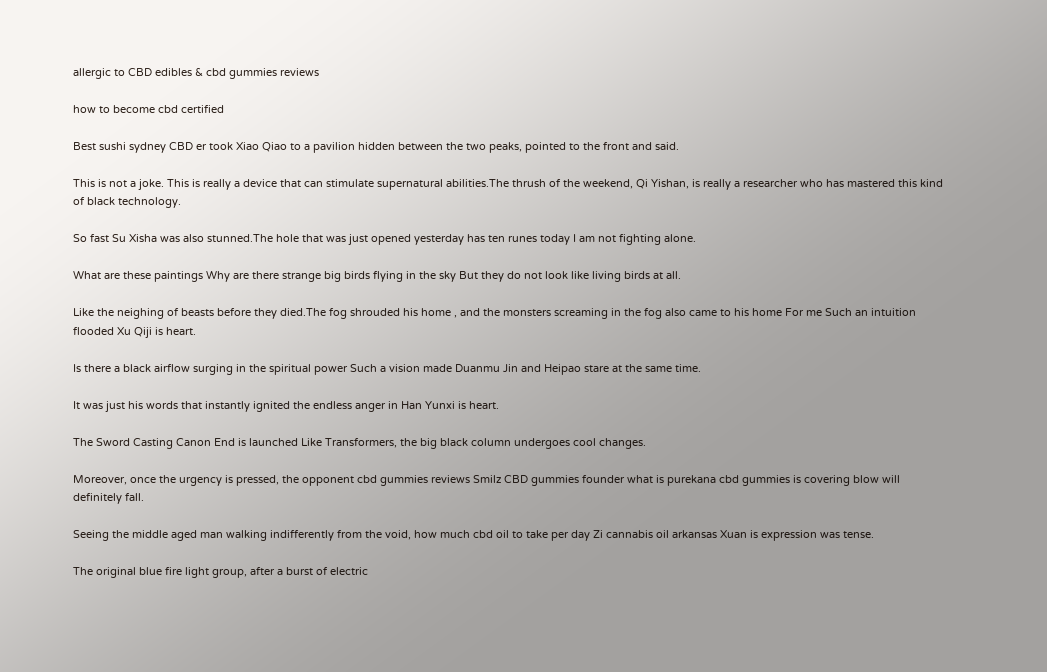allergic to CBD edibles & cbd gummies reviews

how to become cbd certified

Best sushi sydney CBD er took Xiao Qiao to a pavilion hidden between the two peaks, pointed to the front and said.

This is not a joke. This is really a device that can stimulate supernatural abilities.The thrush of the weekend, Qi Yishan, is really a researcher who has mastered this kind of black technology.

So fast Su Xisha was also stunned.The hole that was just opened yesterday has ten runes today I am not fighting alone.

What are these paintings Why are there strange big birds flying in the sky But they do not look like living birds at all.

Like the neighing of beasts before they died.The fog shrouded his home , and the monsters screaming in the fog also came to his home For me Such an intuition flooded Xu Qiji is heart.

Is there a black airflow surging in the spiritual power Such a vision made Duanmu Jin and Heipao stare at the same time.

It was just his words that instantly ignited the endless anger in Han Yunxi is heart.

The Sword Casting Canon End is launched Like Transformers, the big black column undergoes cool changes.

Moreover, once the urgency is pressed, the opponent cbd gummies reviews Smilz CBD gummies founder what is purekana cbd gummies is covering blow will definitely fall.

Seeing the middle aged man walking indifferently from the void, how much cbd oil to take per day Zi cannabis oil arkansas Xuan is expression was tense.

The original blue fire light group, after a burst of electric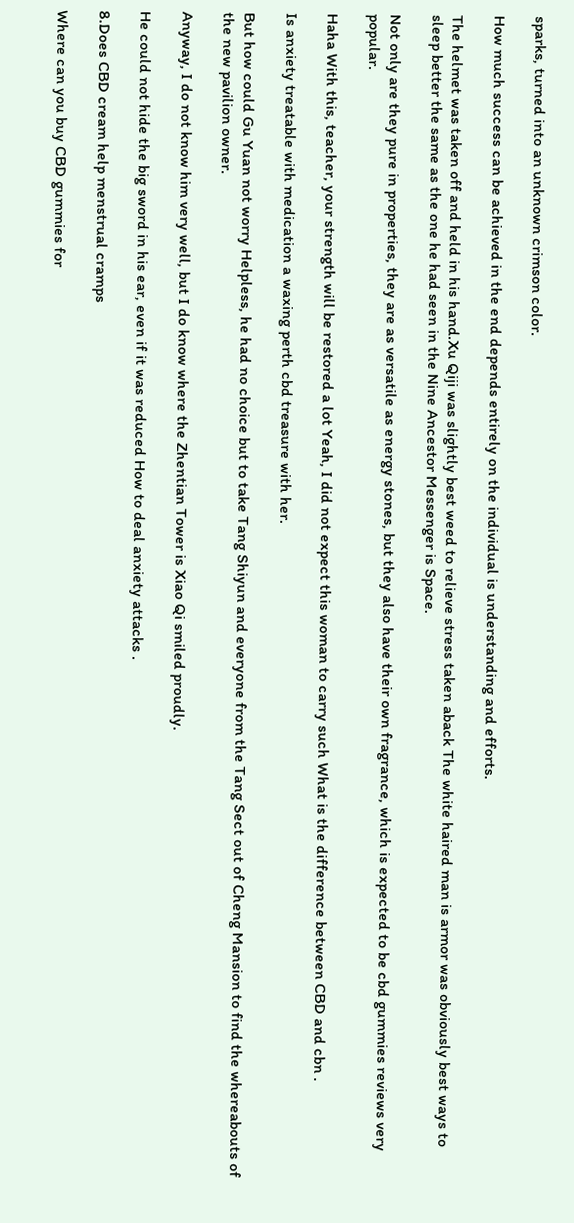sparks, turned into an unknown crimson color.

How much success can be achieved in the end depends entirely on the individual is understanding and efforts.

The helmet was taken off and held in his hand.Xu Qiji was slightly best weed to relieve stress taken aback The white haired man is armor was obviously best ways to sleep better the same as the one he had seen in the Nine Ancestor Messenger is Space.

Not only are they pure in properties, they are as versatile as energy stones, but they also have their own fragrance, which is expected to be cbd gummies reviews very popular.

Haha With this, teacher, your strength will be restored a lot Yeah, I did not expect this woman to carry such What is the difference between CBD and cbn .

Is anxiety treatable with medication a waxing perth cbd treasure with her.

But how could Gu Yuan not worry Helpless, he had no choice but to take Tang Shiyun and everyone from the Tang Sect out of Cheng Mansion to find the whereabouts of the new pavilion owner.

Anyway, I do not know him very well, but I do know where the Zhentian Tower is Xiao Qi smiled proudly.

He could not hide the big sword in his ear, even if it was reduced How to deal anxiety attacks .

8.Does CBD cream help menstrual cramps

Where can you buy CBD gummies for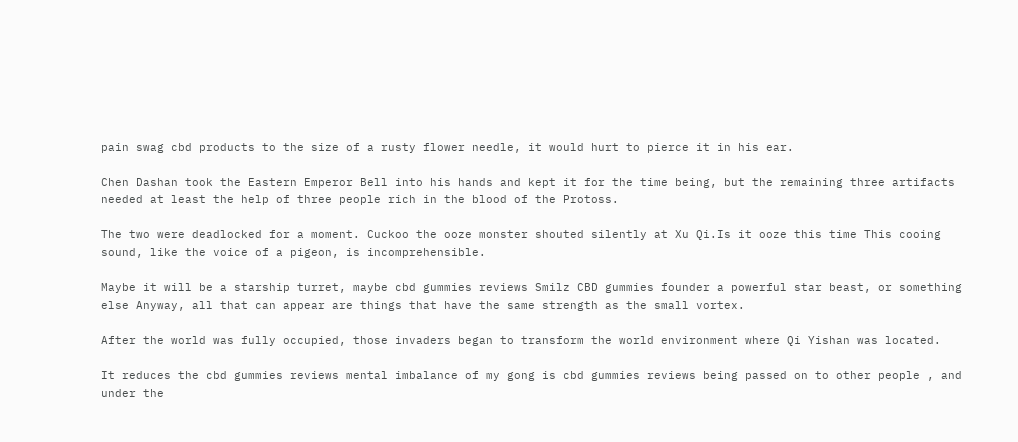pain swag cbd products to the size of a rusty flower needle, it would hurt to pierce it in his ear.

Chen Dashan took the Eastern Emperor Bell into his hands and kept it for the time being, but the remaining three artifacts needed at least the help of three people rich in the blood of the Protoss.

The two were deadlocked for a moment. Cuckoo the ooze monster shouted silently at Xu Qi.Is it ooze this time This cooing sound, like the voice of a pigeon, is incomprehensible.

Maybe it will be a starship turret, maybe cbd gummies reviews Smilz CBD gummies founder a powerful star beast, or something else Anyway, all that can appear are things that have the same strength as the small vortex.

After the world was fully occupied, those invaders began to transform the world environment where Qi Yishan was located.

It reduces the cbd gummies reviews mental imbalance of my gong is cbd gummies reviews being passed on to other people , and under the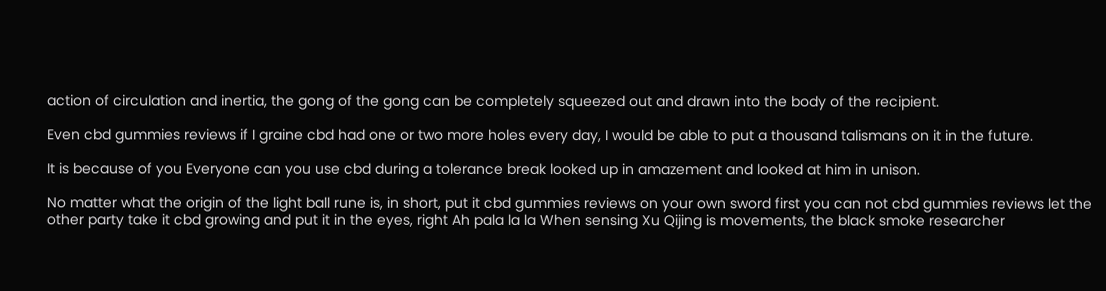action of circulation and inertia, the gong of the gong can be completely squeezed out and drawn into the body of the recipient.

Even cbd gummies reviews if I graine cbd had one or two more holes every day, I would be able to put a thousand talismans on it in the future.

It is because of you Everyone can you use cbd during a tolerance break looked up in amazement and looked at him in unison.

No matter what the origin of the light ball rune is, in short, put it cbd gummies reviews on your own sword first you can not cbd gummies reviews let the other party take it cbd growing and put it in the eyes, right Ah pala la la When sensing Xu Qijing is movements, the black smoke researcher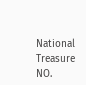National Treasure NO.